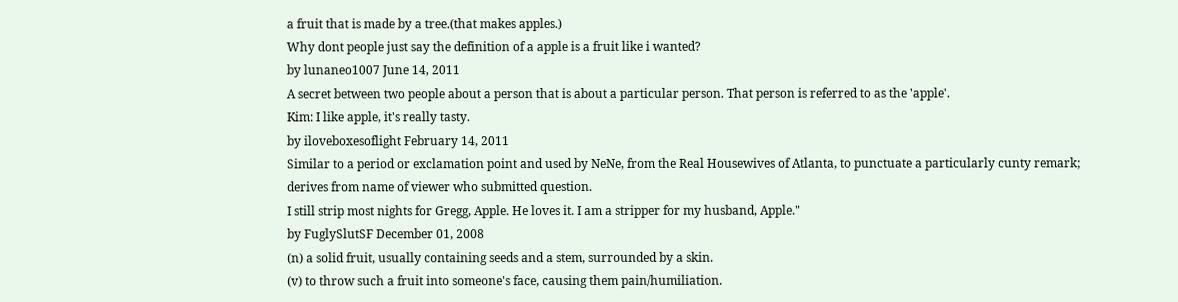a fruit that is made by a tree.(that makes apples.)
Why dont people just say the definition of a apple is a fruit like i wanted?
by lunaneo1007 June 14, 2011
A secret between two people about a person that is about a particular person. That person is referred to as the 'apple'.
Kim: I like apple, it's really tasty.
by iloveboxesoflight February 14, 2011
Similar to a period or exclamation point and used by NeNe, from the Real Housewives of Atlanta, to punctuate a particularly cunty remark; derives from name of viewer who submitted question.
I still strip most nights for Gregg, Apple. He loves it. I am a stripper for my husband, Apple."
by FuglySlutSF December 01, 2008
(n) a solid fruit, usually containing seeds and a stem, surrounded by a skin.
(v) to throw such a fruit into someone's face, causing them pain/humiliation.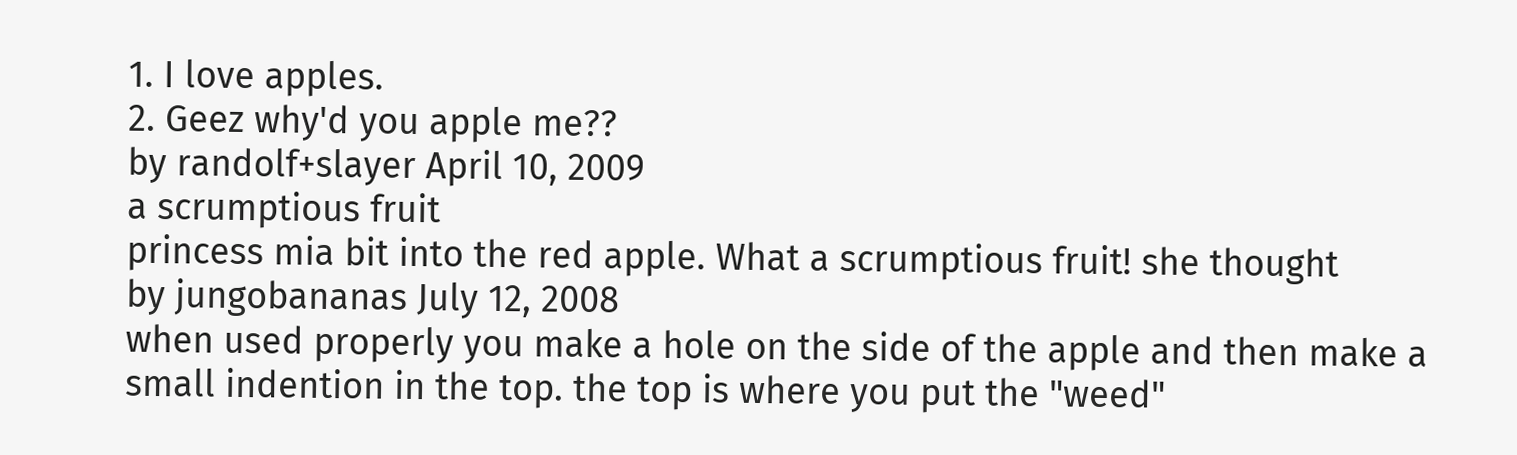1. I love apples.
2. Geez why'd you apple me??
by randolf+slayer April 10, 2009
a scrumptious fruit
princess mia bit into the red apple. What a scrumptious fruit! she thought
by jungobananas July 12, 2008
when used properly you make a hole on the side of the apple and then make a small indention in the top. the top is where you put the "weed"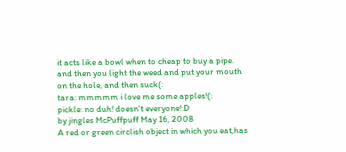it acts like a bowl when to cheap to buy a pipe. and then you light the weed and put your mouth on the hole, and then suck(:
tara: mmmmm i love me some apples!(:
pickle: no duh! doesn't everyone!:D
by jingles McPuffpuff May 16, 2008
A red or green circlish object in which you eat,has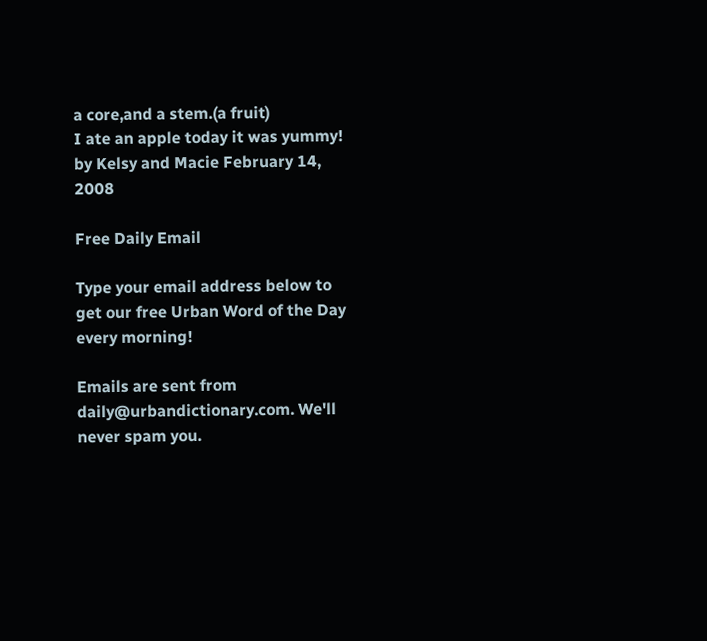a core,and a stem.(a fruit)
I ate an apple today it was yummy!
by Kelsy and Macie February 14, 2008

Free Daily Email

Type your email address below to get our free Urban Word of the Day every morning!

Emails are sent from daily@urbandictionary.com. We'll never spam you.